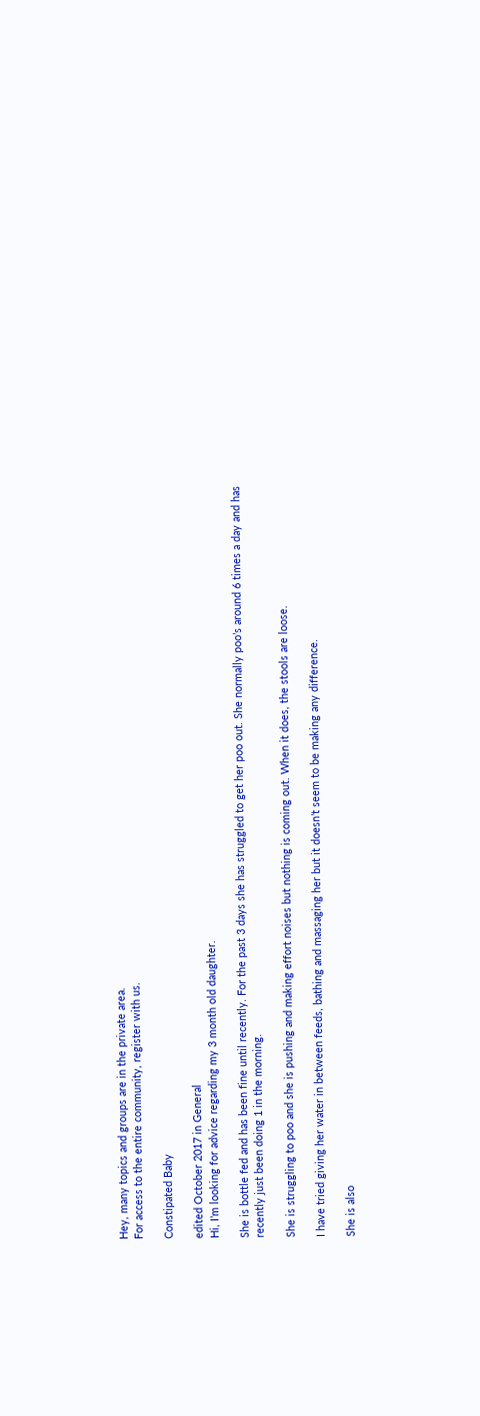Hey, many topics and groups are in the private area.
For access to the entire community, register with us.

Constipated Baby

edited October 2017 in General
Hi, I’m looking for advice regarding my 3 month old daughter.

She is bottle fed and has been fine until recently. For the past 3 days she has struggled to get her poo out. She normally poo’s around 6 times a day and has recently just been doing 1 in the morning.

She is struggling to poo and she is pushing and making effort noises but nothing is coming out. When it does, the stools are loose.

I have tried giving her water in between feeds, bathing and massaging her but it doesn’t seem to be making any difference.

She is also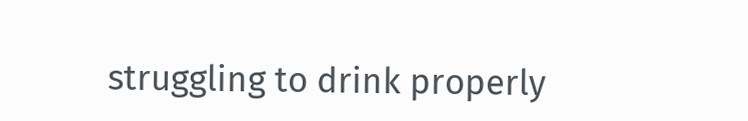struggling to drink properly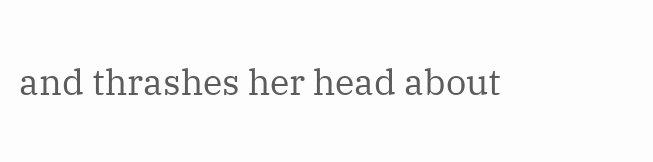and thrashes her head about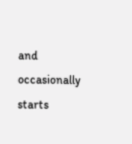and occasionally starts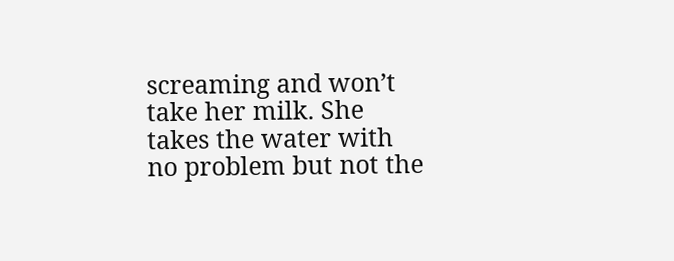screaming and won’t take her milk. She takes the water with no problem but not the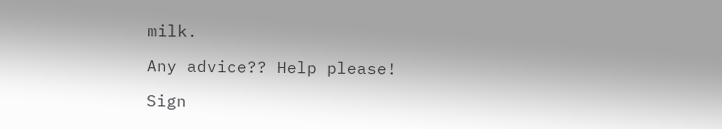milk.

Any advice?? Help please!

Sign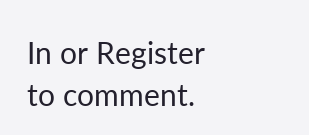In or Register to comment.